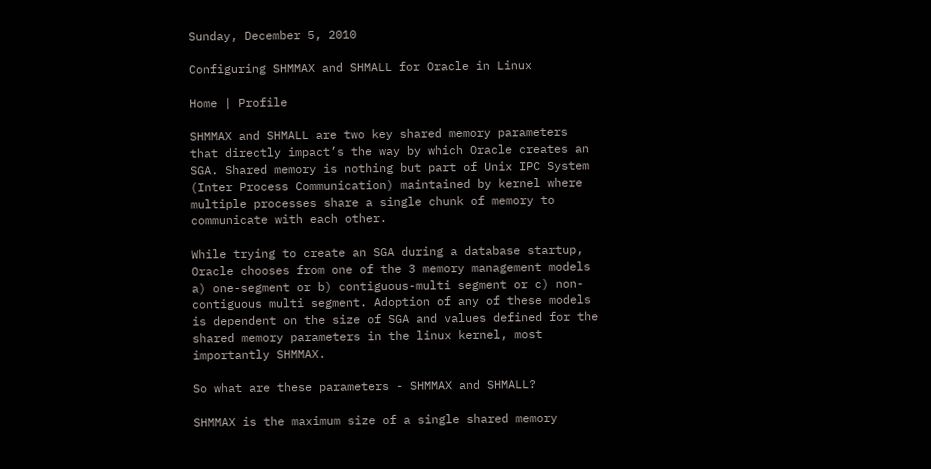Sunday, December 5, 2010

Configuring SHMMAX and SHMALL for Oracle in Linux

Home | Profile

SHMMAX and SHMALL are two key shared memory parameters that directly impact’s the way by which Oracle creates an SGA. Shared memory is nothing but part of Unix IPC System (Inter Process Communication) maintained by kernel where multiple processes share a single chunk of memory to communicate with each other.

While trying to create an SGA during a database startup, Oracle chooses from one of the 3 memory management models a) one-segment or b) contiguous-multi segment or c) non-contiguous multi segment. Adoption of any of these models is dependent on the size of SGA and values defined for the shared memory parameters in the linux kernel, most importantly SHMMAX.

So what are these parameters - SHMMAX and SHMALL?

SHMMAX is the maximum size of a single shared memory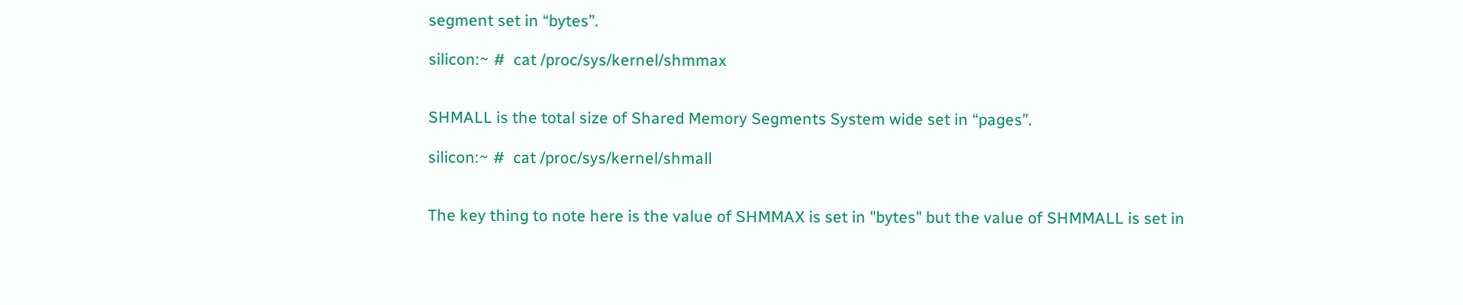segment set in “bytes”.

silicon:~ #  cat /proc/sys/kernel/shmmax


SHMALL is the total size of Shared Memory Segments System wide set in “pages”.

silicon:~ #  cat /proc/sys/kernel/shmall


The key thing to note here is the value of SHMMAX is set in "bytes" but the value of SHMMALL is set in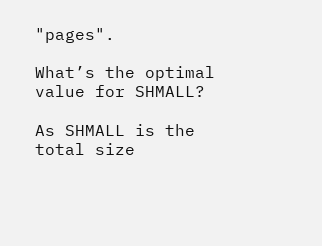"pages".

What’s the optimal value for SHMALL?

As SHMALL is the total size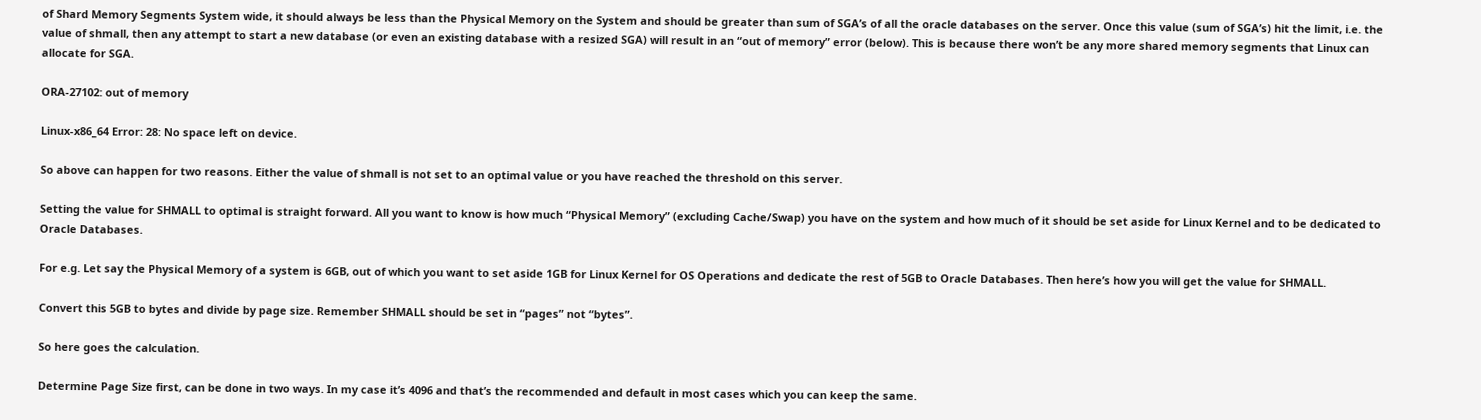of Shard Memory Segments System wide, it should always be less than the Physical Memory on the System and should be greater than sum of SGA’s of all the oracle databases on the server. Once this value (sum of SGA’s) hit the limit, i.e. the value of shmall, then any attempt to start a new database (or even an existing database with a resized SGA) will result in an “out of memory” error (below). This is because there won’t be any more shared memory segments that Linux can allocate for SGA.

ORA-27102: out of memory

Linux-x86_64 Error: 28: No space left on device.

So above can happen for two reasons. Either the value of shmall is not set to an optimal value or you have reached the threshold on this server.

Setting the value for SHMALL to optimal is straight forward. All you want to know is how much “Physical Memory” (excluding Cache/Swap) you have on the system and how much of it should be set aside for Linux Kernel and to be dedicated to Oracle Databases.

For e.g. Let say the Physical Memory of a system is 6GB, out of which you want to set aside 1GB for Linux Kernel for OS Operations and dedicate the rest of 5GB to Oracle Databases. Then here’s how you will get the value for SHMALL.

Convert this 5GB to bytes and divide by page size. Remember SHMALL should be set in “pages” not “bytes”.

So here goes the calculation.

Determine Page Size first, can be done in two ways. In my case it’s 4096 and that’s the recommended and default in most cases which you can keep the same.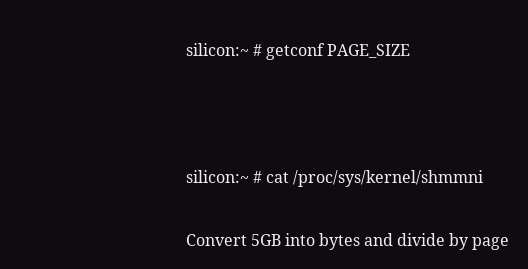silicon:~ # getconf PAGE_SIZE



silicon:~ # cat /proc/sys/kernel/shmmni

Convert 5GB into bytes and divide by page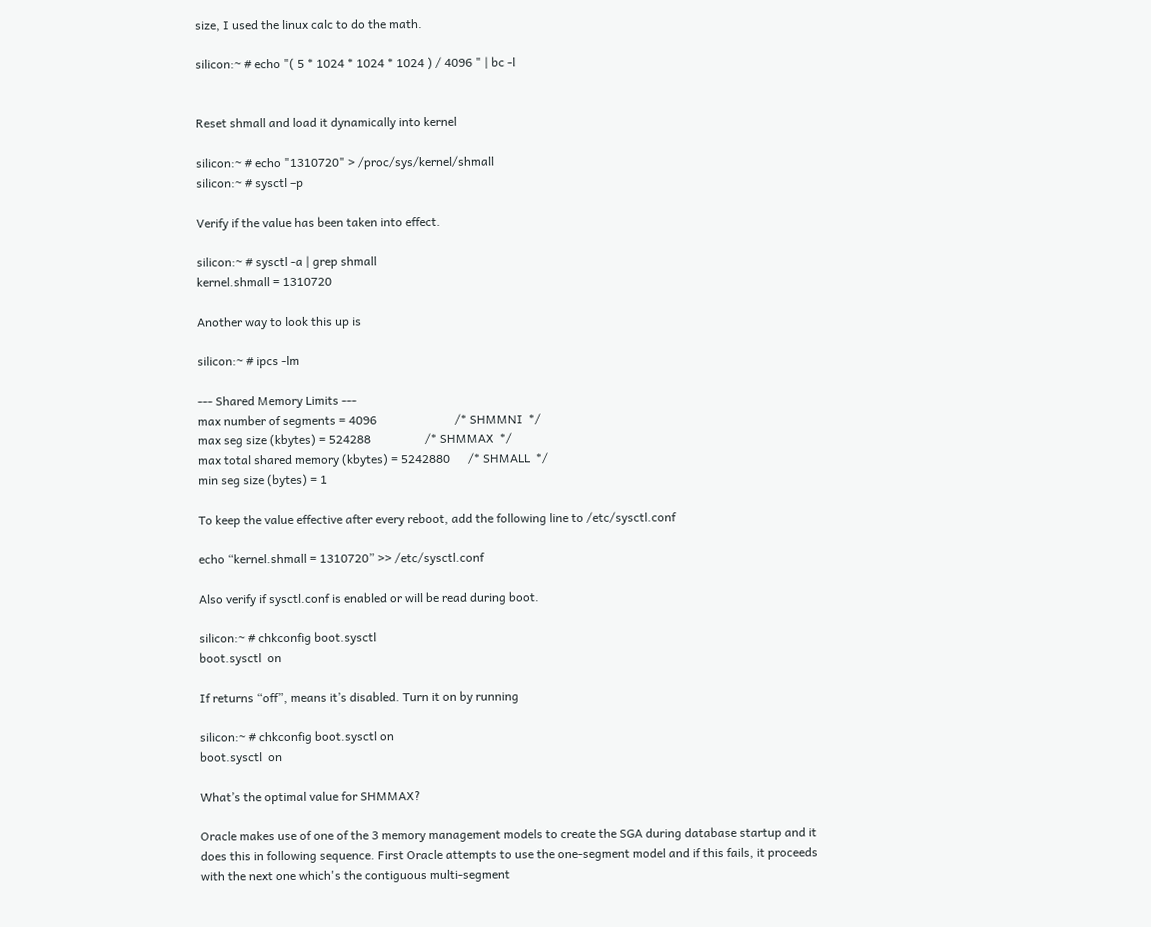size, I used the linux calc to do the math.

silicon:~ # echo "( 5 * 1024 * 1024 * 1024 ) / 4096 " | bc -l


Reset shmall and load it dynamically into kernel

silicon:~ # echo "1310720" > /proc/sys/kernel/shmall
silicon:~ # sysctl –p

Verify if the value has been taken into effect.

silicon:~ # sysctl -a | grep shmall
kernel.shmall = 1310720

Another way to look this up is

silicon:~ # ipcs -lm

--- Shared Memory Limits ---
max number of segments = 4096                          /* SHMMNI  */
max seg size (kbytes) = 524288                  /* SHMMAX  */
max total shared memory (kbytes) = 5242880      /* SHMALL  */
min seg size (bytes) = 1

To keep the value effective after every reboot, add the following line to /etc/sysctl.conf

echo “kernel.shmall = 1310720” >> /etc/sysctl.conf

Also verify if sysctl.conf is enabled or will be read during boot.

silicon:~ # chkconfig boot.sysctl
boot.sysctl  on

If returns “off”, means it’s disabled. Turn it on by running

silicon:~ # chkconfig boot.sysctl on
boot.sysctl  on

What’s the optimal value for SHMMAX?

Oracle makes use of one of the 3 memory management models to create the SGA during database startup and it does this in following sequence. First Oracle attempts to use the one-segment model and if this fails, it proceeds with the next one which's the contiguous multi-segment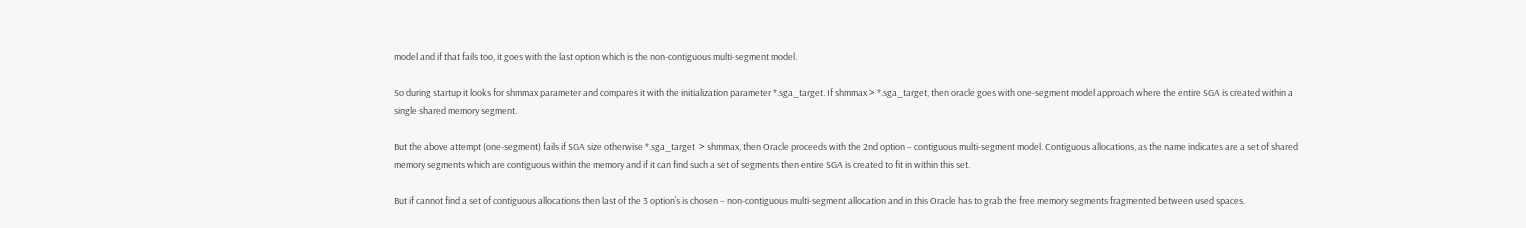model and if that fails too, it goes with the last option which is the non-contiguous multi-segment model.

So during startup it looks for shmmax parameter and compares it with the initialization parameter *.sga_target. If shmmax > *.sga_target, then oracle goes with one-segment model approach where the entire SGA is created within a single shared memory segment.

But the above attempt (one-segment) fails if SGA size otherwise *.sga_target  > shmmax, then Oracle proceeds with the 2nd option – contiguous multi-segment model. Contiguous allocations, as the name indicates are a set of shared memory segments which are contiguous within the memory and if it can find such a set of segments then entire SGA is created to fit in within this set.

But if cannot find a set of contiguous allocations then last of the 3 option’s is chosen – non-contiguous multi-segment allocation and in this Oracle has to grab the free memory segments fragmented between used spaces.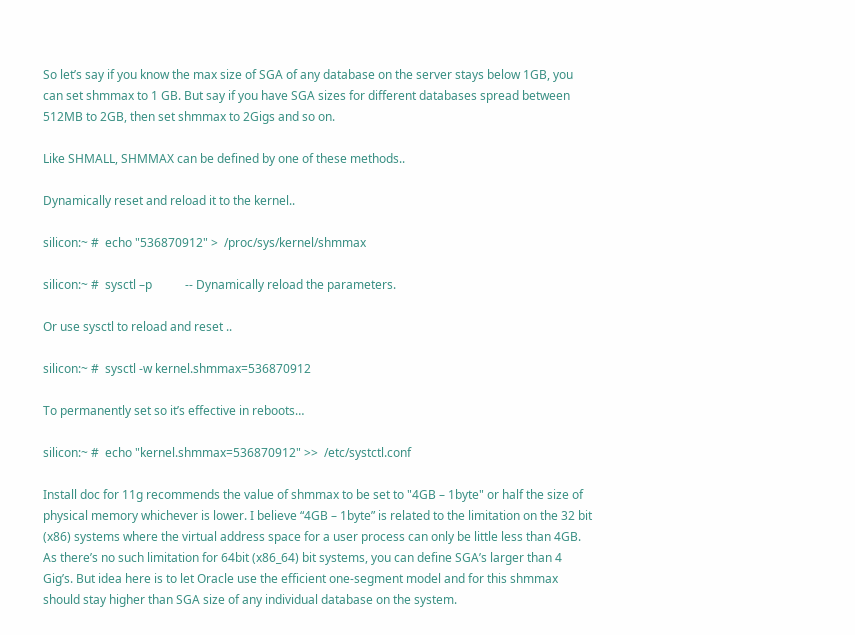So let’s say if you know the max size of SGA of any database on the server stays below 1GB, you can set shmmax to 1 GB. But say if you have SGA sizes for different databases spread between 512MB to 2GB, then set shmmax to 2Gigs and so on.

Like SHMALL, SHMMAX can be defined by one of these methods..

Dynamically reset and reload it to the kernel..

silicon:~ #  echo "536870912" >  /proc/sys/kernel/shmmax

silicon:~ #  sysctl –p           -- Dynamically reload the parameters.

Or use sysctl to reload and reset ..

silicon:~ #  sysctl -w kernel.shmmax=536870912

To permanently set so it’s effective in reboots…

silicon:~ #  echo "kernel.shmmax=536870912" >>  /etc/systctl.conf

Install doc for 11g recommends the value of shmmax to be set to "4GB – 1byte" or half the size of physical memory whichever is lower. I believe “4GB – 1byte” is related to the limitation on the 32 bit (x86) systems where the virtual address space for a user process can only be little less than 4GB. As there’s no such limitation for 64bit (x86_64) bit systems, you can define SGA’s larger than 4 Gig’s. But idea here is to let Oracle use the efficient one-segment model and for this shmmax should stay higher than SGA size of any individual database on the system.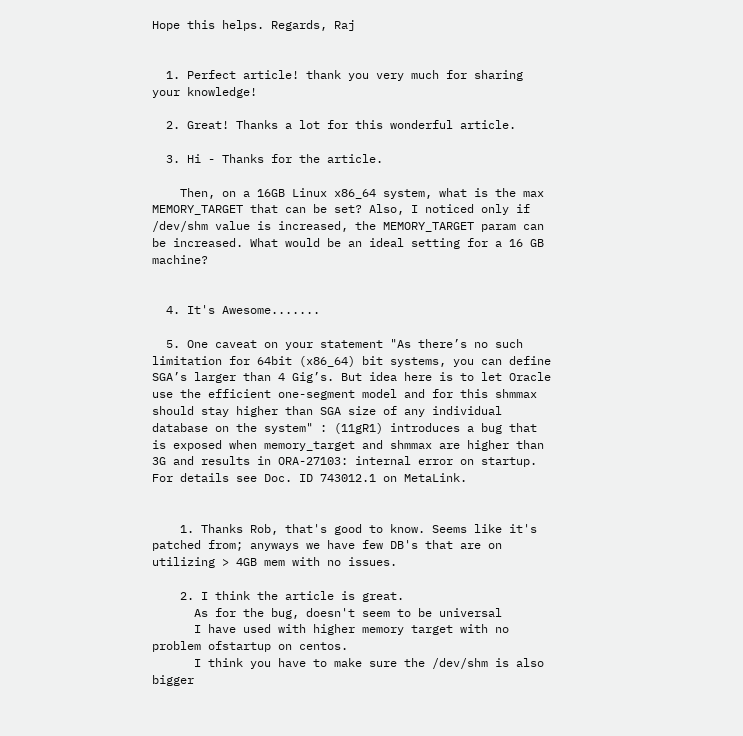Hope this helps. Regards, Raj


  1. Perfect article! thank you very much for sharing your knowledge!

  2. Great! Thanks a lot for this wonderful article.

  3. Hi - Thanks for the article.

    Then, on a 16GB Linux x86_64 system, what is the max MEMORY_TARGET that can be set? Also, I noticed only if /dev/shm value is increased, the MEMORY_TARGET param can be increased. What would be an ideal setting for a 16 GB machine?


  4. It's Awesome.......

  5. One caveat on your statement "As there’s no such limitation for 64bit (x86_64) bit systems, you can define SGA’s larger than 4 Gig’s. But idea here is to let Oracle use the efficient one-segment model and for this shmmax should stay higher than SGA size of any individual database on the system" : (11gR1) introduces a bug that is exposed when memory_target and shmmax are higher than 3G and results in ORA-27103: internal error on startup. For details see Doc. ID 743012.1 on MetaLink.


    1. Thanks Rob, that's good to know. Seems like it's patched from; anyways we have few DB's that are on utilizing > 4GB mem with no issues.

    2. I think the article is great.
      As for the bug, doesn't seem to be universal
      I have used with higher memory target with no problem ofstartup on centos.
      I think you have to make sure the /dev/shm is also bigger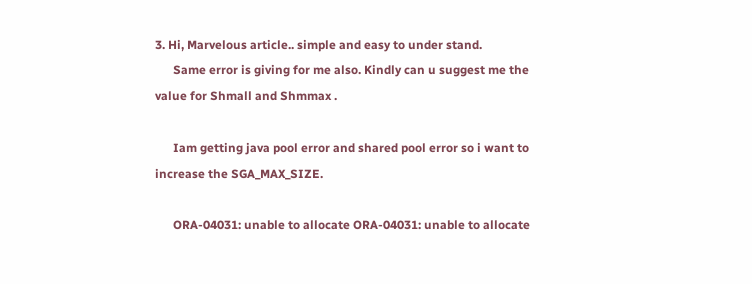3. Hi, Marvelous article.. simple and easy to under stand.
      Same error is giving for me also. Kindly can u suggest me the value for Shmall and Shmmax .

      Iam getting java pool error and shared pool error so i want to increase the SGA_MAX_SIZE.

      ORA-04031: unable to allocate ORA-04031: unable to allocate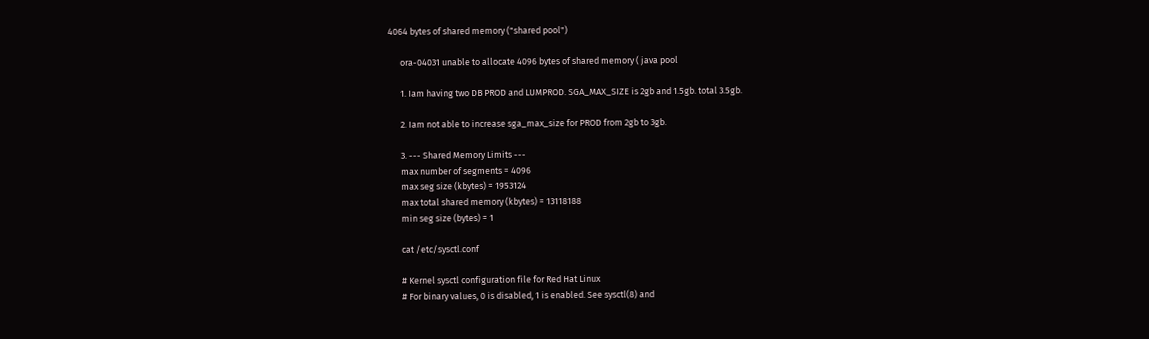4064 bytes of shared memory ("shared pool")

      ora-04031 unable to allocate 4096 bytes of shared memory ( java pool

      1. Iam having two DB PROD and LUMPROD. SGA_MAX_SIZE is 2gb and 1.5gb. total 3.5gb.

      2. Iam not able to increase sga_max_size for PROD from 2gb to 3gb.

      3. --- Shared Memory Limits ---
      max number of segments = 4096
      max seg size (kbytes) = 1953124
      max total shared memory (kbytes) = 13118188
      min seg size (bytes) = 1

      cat /etc/sysctl.conf

      # Kernel sysctl configuration file for Red Hat Linux
      # For binary values, 0 is disabled, 1 is enabled. See sysctl(8) and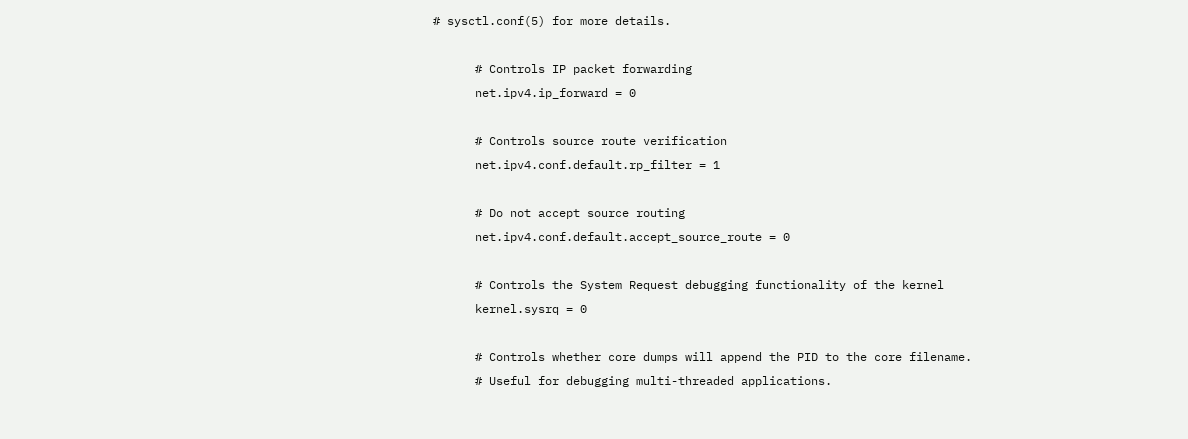# sysctl.conf(5) for more details.

      # Controls IP packet forwarding
      net.ipv4.ip_forward = 0

      # Controls source route verification
      net.ipv4.conf.default.rp_filter = 1

      # Do not accept source routing
      net.ipv4.conf.default.accept_source_route = 0

      # Controls the System Request debugging functionality of the kernel
      kernel.sysrq = 0

      # Controls whether core dumps will append the PID to the core filename.
      # Useful for debugging multi-threaded applications.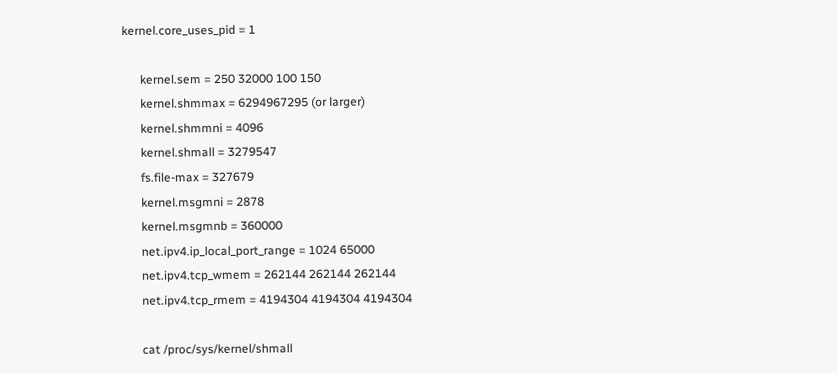kernel.core_uses_pid = 1

      kernel.sem = 250 32000 100 150
      kernel.shmmax = 6294967295 (or larger)
      kernel.shmmni = 4096
      kernel.shmall = 3279547
      fs.file-max = 327679
      kernel.msgmni = 2878
      kernel.msgmnb = 360000
      net.ipv4.ip_local_port_range = 1024 65000
      net.ipv4.tcp_wmem = 262144 262144 262144
      net.ipv4.tcp_rmem = 4194304 4194304 4194304

      cat /proc/sys/kernel/shmall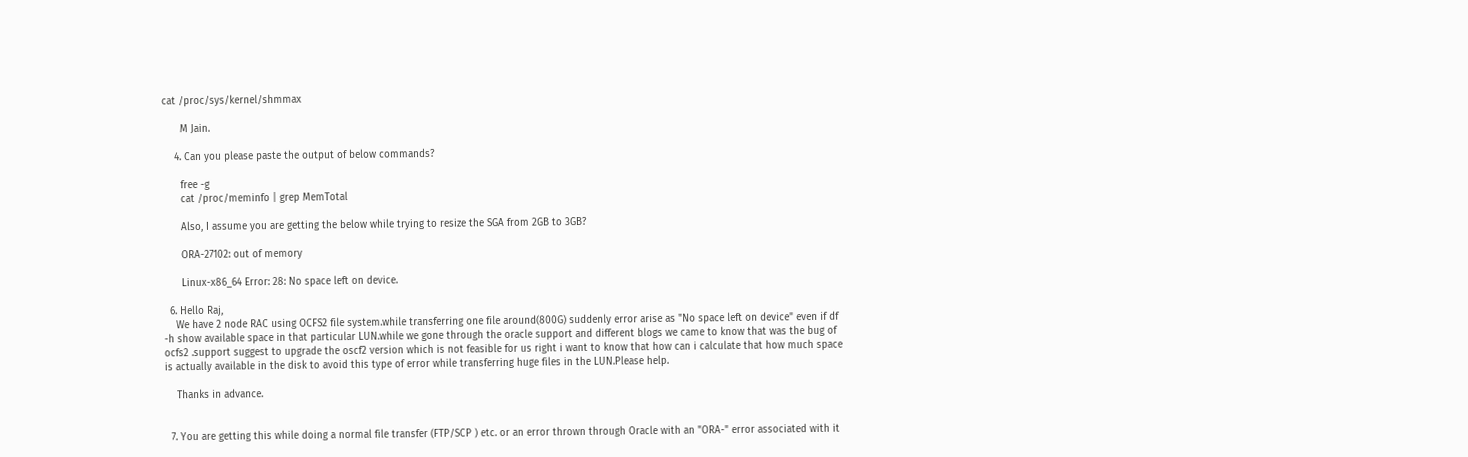cat /proc/sys/kernel/shmmax

      M Jain.

    4. Can you please paste the output of below commands?

      free -g
      cat /proc/meminfo | grep MemTotal

      Also, I assume you are getting the below while trying to resize the SGA from 2GB to 3GB?

      ORA-27102: out of memory

      Linux-x86_64 Error: 28: No space left on device.

  6. Hello Raj,
    We have 2 node RAC using OCFS2 file system.while transferring one file around(800G) suddenly error arise as "No space left on device" even if df -h show available space in that particular LUN.while we gone through the oracle support and different blogs we came to know that was the bug of ocfs2 .support suggest to upgrade the oscf2 version which is not feasible for us right i want to know that how can i calculate that how much space is actually available in the disk to avoid this type of error while transferring huge files in the LUN.Please help.

    Thanks in advance.


  7. You are getting this while doing a normal file transfer (FTP/SCP ) etc. or an error thrown through Oracle with an "ORA-" error associated with it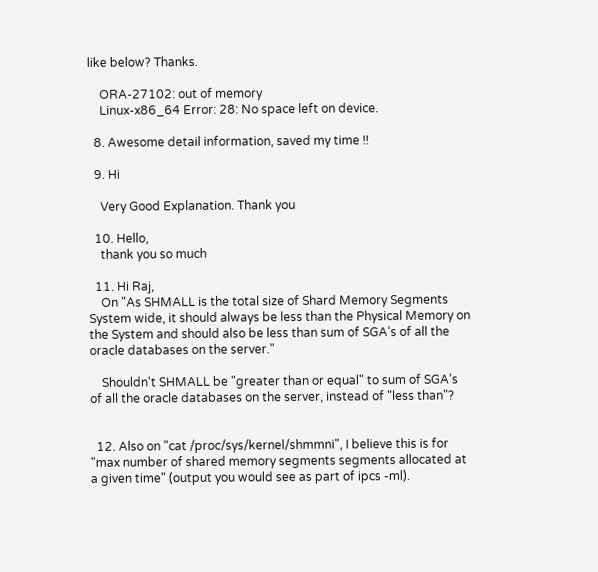like below? Thanks.

    ORA-27102: out of memory
    Linux-x86_64 Error: 28: No space left on device.

  8. Awesome detail information, saved my time !!

  9. Hi

    Very Good Explanation. Thank you

  10. Hello,
    thank you so much

  11. Hi Raj,
    On "As SHMALL is the total size of Shard Memory Segments System wide, it should always be less than the Physical Memory on the System and should also be less than sum of SGA’s of all the oracle databases on the server."

    Shouldn't SHMALL be "greater than or equal" to sum of SGA’s of all the oracle databases on the server, instead of "less than"?


  12. Also on "cat /proc/sys/kernel/shmmni", I believe this is for "max number of shared memory segments segments allocated at a given time" (output you would see as part of ipcs -ml).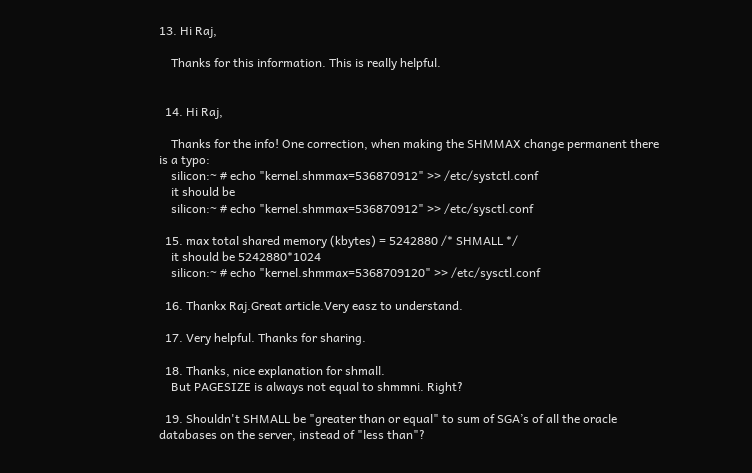13. Hi Raj,

    Thanks for this information. This is really helpful.


  14. Hi Raj,

    Thanks for the info! One correction, when making the SHMMAX change permanent there is a typo:
    silicon:~ # echo "kernel.shmmax=536870912" >> /etc/systctl.conf
    it should be
    silicon:~ # echo "kernel.shmmax=536870912" >> /etc/sysctl.conf

  15. max total shared memory (kbytes) = 5242880 /* SHMALL */
    it should be 5242880*1024
    silicon:~ # echo "kernel.shmmax=5368709120" >> /etc/sysctl.conf

  16. Thankx Raj.Great article.Very easz to understand.

  17. Very helpful. Thanks for sharing.

  18. Thanks, nice explanation for shmall.
    But PAGESIZE is always not equal to shmmni. Right?

  19. Shouldn't SHMALL be "greater than or equal" to sum of SGA’s of all the oracle databases on the server, instead of "less than"?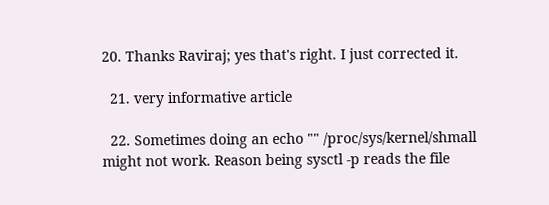20. Thanks Raviraj; yes that's right. I just corrected it.

  21. very informative article

  22. Sometimes doing an echo "" /proc/sys/kernel/shmall might not work. Reason being sysctl -p reads the file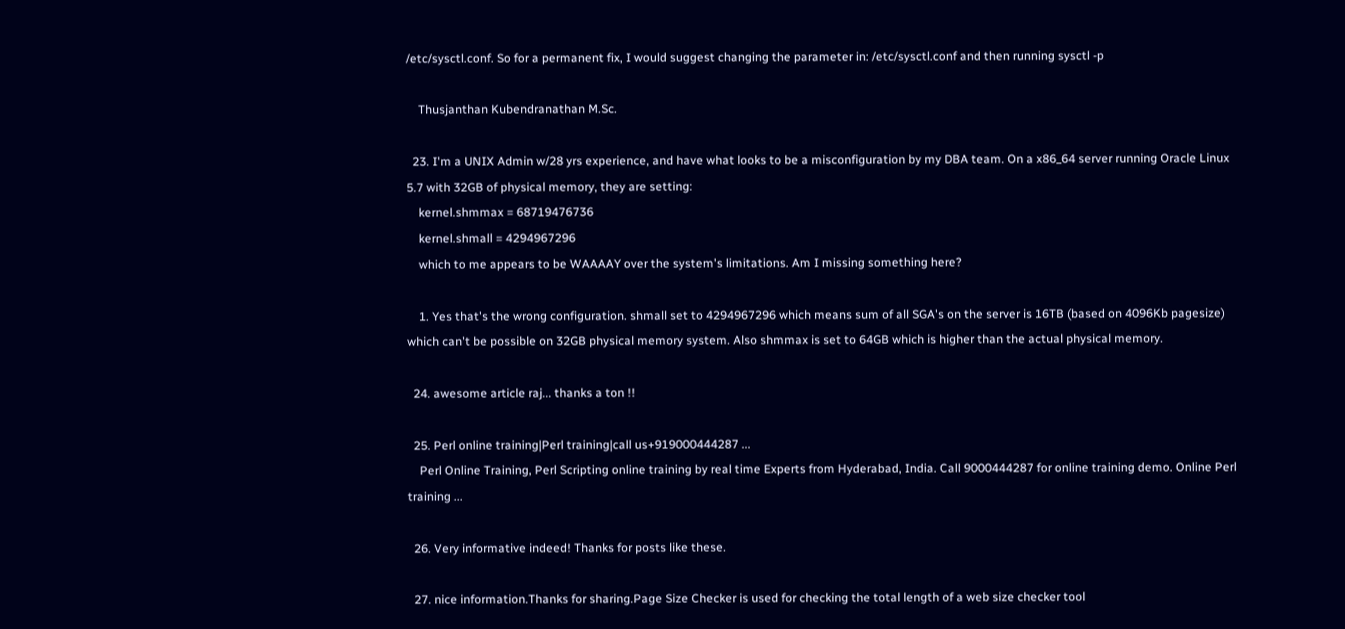/etc/sysctl.conf. So for a permanent fix, I would suggest changing the parameter in: /etc/sysctl.conf and then running sysctl -p

    Thusjanthan Kubendranathan M.Sc.

  23. I'm a UNIX Admin w/28 yrs experience, and have what looks to be a misconfiguration by my DBA team. On a x86_64 server running Oracle Linux 5.7 with 32GB of physical memory, they are setting:
    kernel.shmmax = 68719476736
    kernel.shmall = 4294967296
    which to me appears to be WAAAAY over the system's limitations. Am I missing something here?

    1. Yes that's the wrong configuration. shmall set to 4294967296 which means sum of all SGA's on the server is 16TB (based on 4096Kb pagesize) which can't be possible on 32GB physical memory system. Also shmmax is set to 64GB which is higher than the actual physical memory.

  24. awesome article raj... thanks a ton !!

  25. Perl online training|Perl training|call us+919000444287 ...
    Perl Online Training, Perl Scripting online training by real time Experts from Hyderabad, India. Call 9000444287 for online training demo. Online Perl training ...

  26. Very informative indeed! Thanks for posts like these.

  27. nice information.Thanks for sharing.Page Size Checker is used for checking the total length of a web size checker tool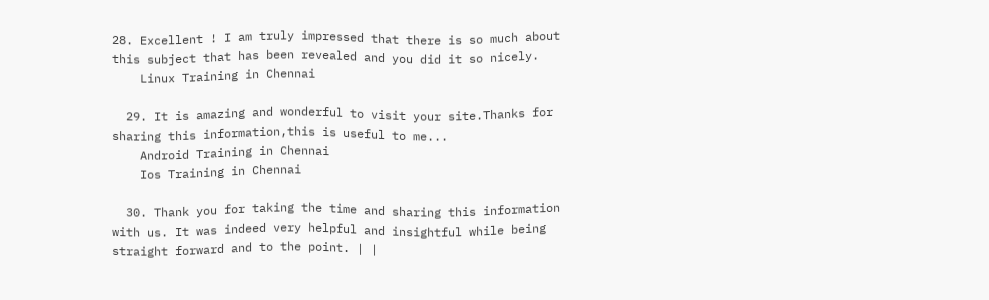28. Excellent ! I am truly impressed that there is so much about this subject that has been revealed and you did it so nicely.
    Linux Training in Chennai

  29. It is amazing and wonderful to visit your site.Thanks for sharing this information,this is useful to me...
    Android Training in Chennai
    Ios Training in Chennai

  30. Thank you for taking the time and sharing this information with us. It was indeed very helpful and insightful while being straight forward and to the point. | |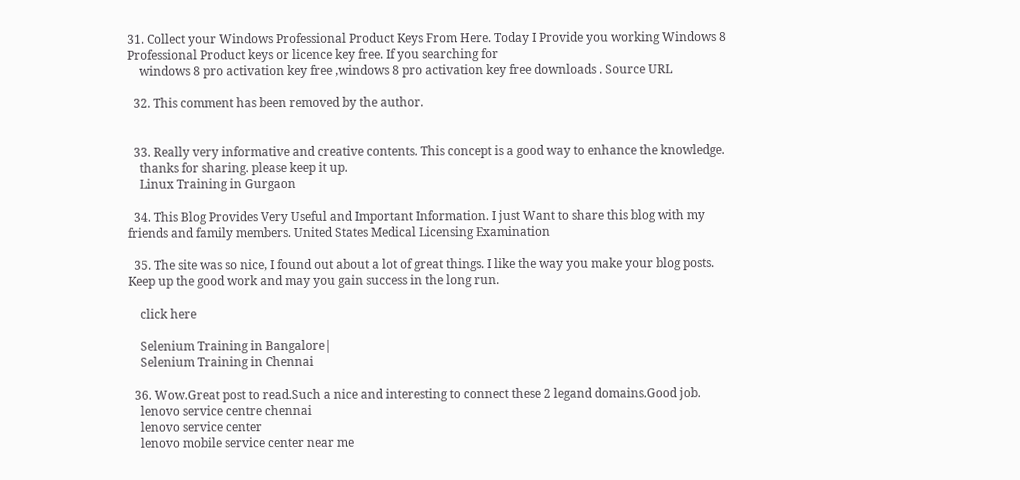31. Collect your Windows Professional Product Keys From Here. Today I Provide you working Windows 8 Professional Product keys or licence key free. If you searching for
    windows 8 pro activation key free ,windows 8 pro activation key free downloads . Source URL

  32. This comment has been removed by the author.


  33. Really very informative and creative contents. This concept is a good way to enhance the knowledge.
    thanks for sharing. please keep it up.
    Linux Training in Gurgaon

  34. This Blog Provides Very Useful and Important Information. I just Want to share this blog with my friends and family members. United States Medical Licensing Examination

  35. The site was so nice, I found out about a lot of great things. I like the way you make your blog posts. Keep up the good work and may you gain success in the long run.

    click here

    Selenium Training in Bangalore|
    Selenium Training in Chennai

  36. Wow.Great post to read.Such a nice and interesting to connect these 2 legand domains.Good job.
    lenovo service centre chennai
    lenovo service center
    lenovo mobile service center near me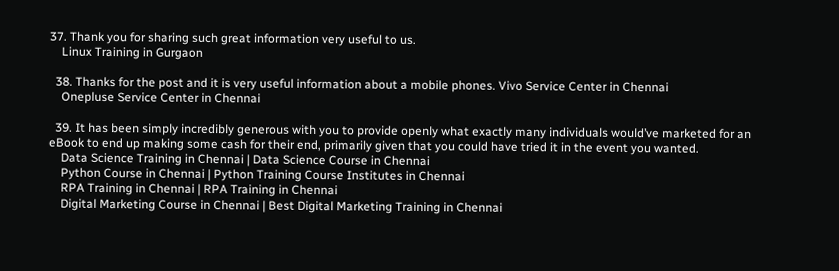37. Thank you for sharing such great information very useful to us.
    Linux Training in Gurgaon

  38. Thanks for the post and it is very useful information about a mobile phones. Vivo Service Center in Chennai
    Onepluse Service Center in Chennai

  39. It has been simply incredibly generous with you to provide openly what exactly many individuals would’ve marketed for an eBook to end up making some cash for their end, primarily given that you could have tried it in the event you wanted.
    Data Science Training in Chennai | Data Science Course in Chennai
    Python Course in Chennai | Python Training Course Institutes in Chennai
    RPA Training in Chennai | RPA Training in Chennai
    Digital Marketing Course in Chennai | Best Digital Marketing Training in Chennai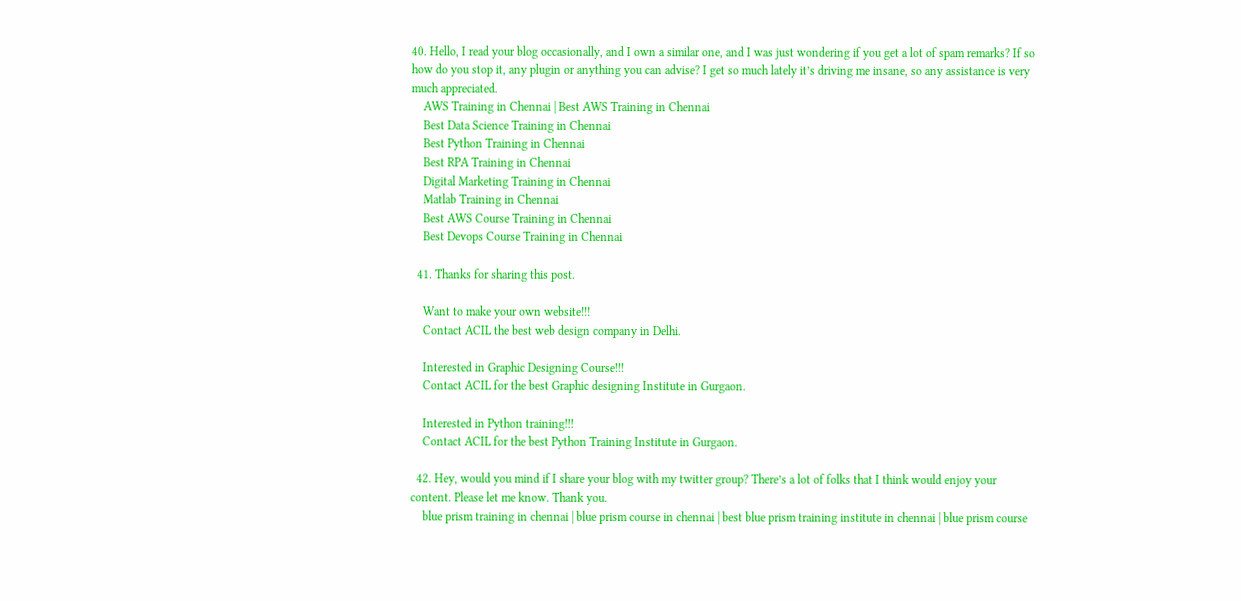40. Hello, I read your blog occasionally, and I own a similar one, and I was just wondering if you get a lot of spam remarks? If so how do you stop it, any plugin or anything you can advise? I get so much lately it’s driving me insane, so any assistance is very much appreciated.
    AWS Training in Chennai | Best AWS Training in Chennai
    Best Data Science Training in Chennai
    Best Python Training in Chennai
    Best RPA Training in Chennai
    Digital Marketing Training in Chennai
    Matlab Training in Chennai
    Best AWS Course Training in Chennai
    Best Devops Course Training in Chennai

  41. Thanks for sharing this post.

    Want to make your own website!!!
    Contact ACIL the best web design company in Delhi.

    Interested in Graphic Designing Course!!!
    Contact ACIL for the best Graphic designing Institute in Gurgaon.

    Interested in Python training!!!
    Contact ACIL for the best Python Training Institute in Gurgaon.

  42. Hey, would you mind if I share your blog with my twitter group? There’s a lot of folks that I think would enjoy your content. Please let me know. Thank you.
    blue prism training in chennai | blue prism course in chennai | best blue prism training institute in chennai | blue prism course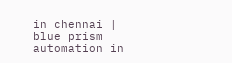in chennai | blue prism automation in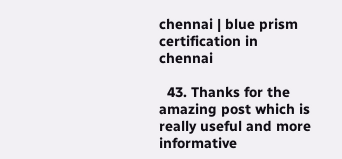chennai | blue prism certification in chennai

  43. Thanks for the amazing post which is really useful and more informative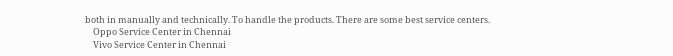both in manually and technically. To handle the products. There are some best service centers.
    Oppo Service Center in Chennai
    Vivo Service Center in Chennai